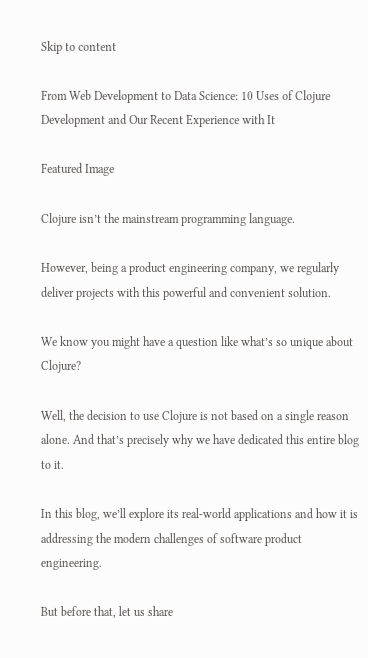Skip to content

From Web Development to Data Science: 10 Uses of Clojure Development and Our Recent Experience with It

Featured Image

Clojure isn’t the mainstream programming language.

However, being a product engineering company, we regularly deliver projects with this powerful and convenient solution.

We know you might have a question like what’s so unique about Clojure?

Well, the decision to use Clojure is not based on a single reason alone. And that’s precisely why we have dedicated this entire blog to it.

In this blog, we’ll explore its real-world applications and how it is addressing the modern challenges of software product engineering.

But before that, let us share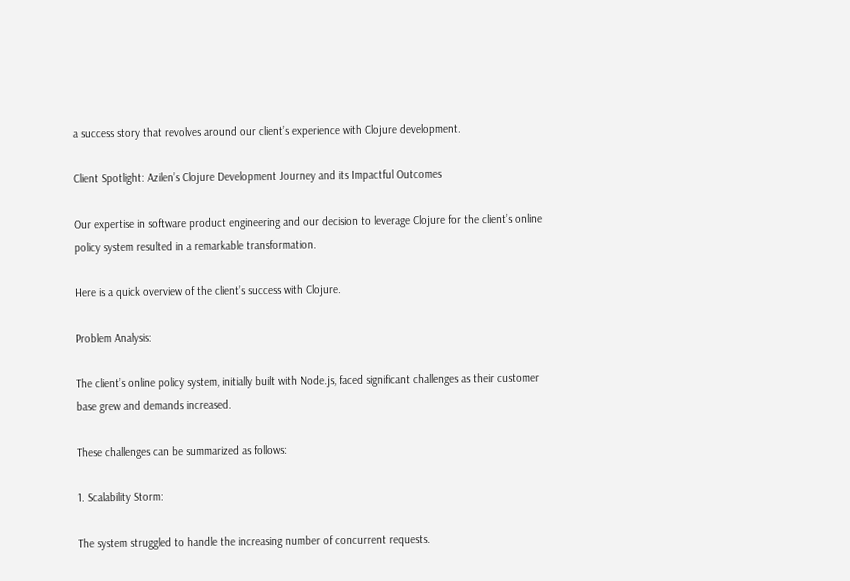a success story that revolves around our client’s experience with Clojure development.

Client Spotlight: Azilen’s Clojure Development Journey and its Impactful Outcomes

Our expertise in software product engineering and our decision to leverage Clojure for the client’s online policy system resulted in a remarkable transformation.

Here is a quick overview of the client’s success with Clojure.

Problem Analysis:

The client’s online policy system, initially built with Node.js, faced significant challenges as their customer base grew and demands increased.

These challenges can be summarized as follows:

1. Scalability Storm:

The system struggled to handle the increasing number of concurrent requests.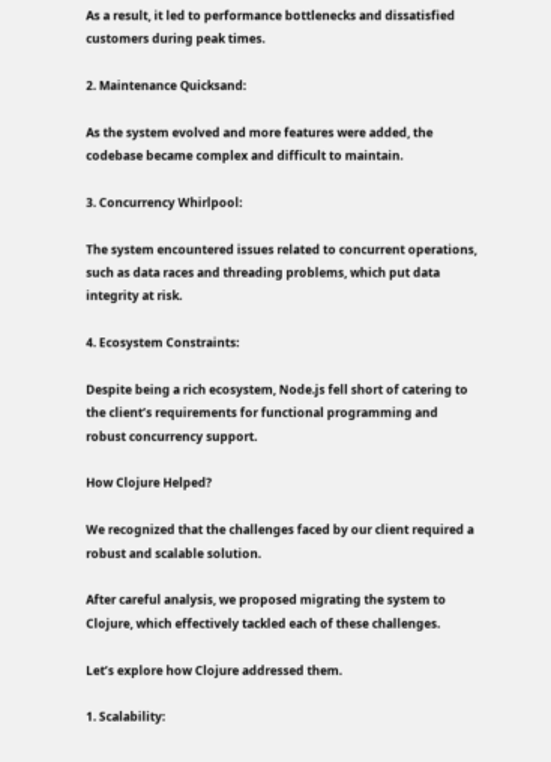As a result, it led to performance bottlenecks and dissatisfied customers during peak times.

2. Maintenance Quicksand:

As the system evolved and more features were added, the codebase became complex and difficult to maintain.

3. Concurrency Whirlpool:

The system encountered issues related to concurrent operations, such as data races and threading problems, which put data integrity at risk.

4. Ecosystem Constraints:

Despite being a rich ecosystem, Node.js fell short of catering to the client’s requirements for functional programming and robust concurrency support.

How Clojure Helped?

We recognized that the challenges faced by our client required a robust and scalable solution.

After careful analysis, we proposed migrating the system to Clojure, which effectively tackled each of these challenges.

Let’s explore how Clojure addressed them.

1. Scalability: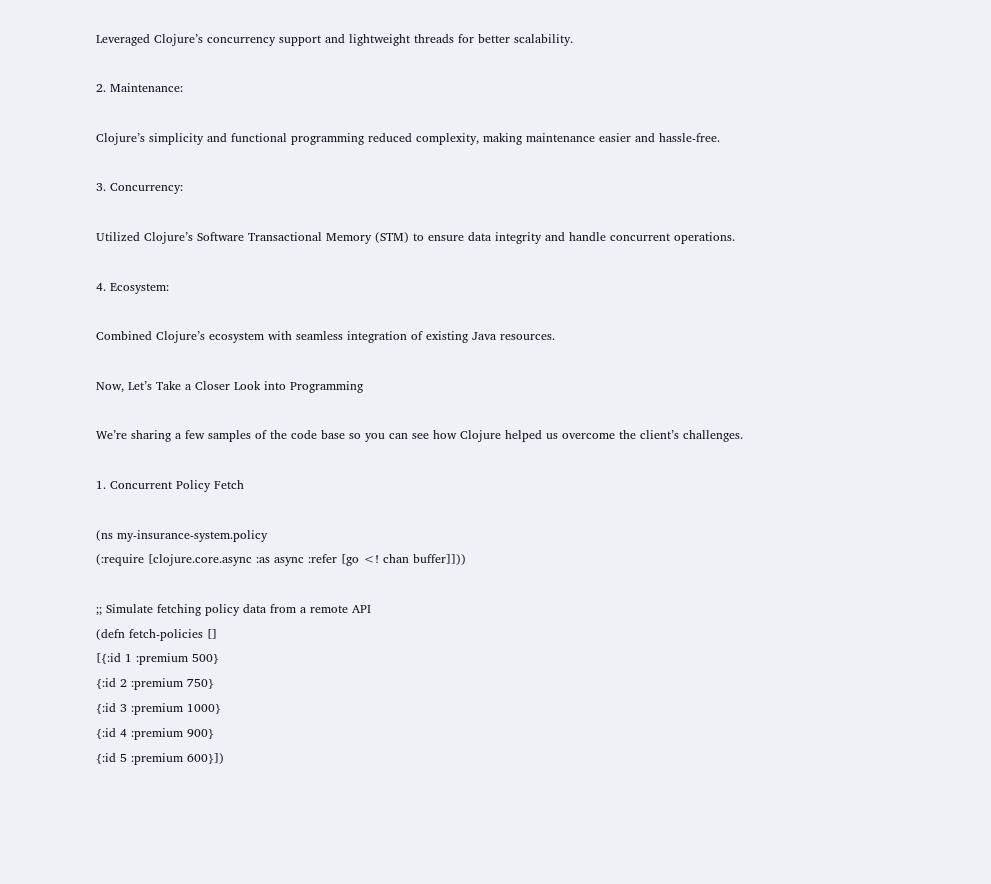Leveraged Clojure’s concurrency support and lightweight threads for better scalability.

2. Maintenance:

Clojure’s simplicity and functional programming reduced complexity, making maintenance easier and hassle-free.

3. Concurrency:

Utilized Clojure’s Software Transactional Memory (STM) to ensure data integrity and handle concurrent operations.

4. Ecosystem:

Combined Clojure’s ecosystem with seamless integration of existing Java resources.

Now, Let’s Take a Closer Look into Programming

We’re sharing a few samples of the code base so you can see how Clojure helped us overcome the client’s challenges.

1. Concurrent Policy Fetch

(ns my-insurance-system.policy
(:require [clojure.core.async :as async :refer [go <! chan buffer]]))

;; Simulate fetching policy data from a remote API
(defn fetch-policies []
[{:id 1 :premium 500}
{:id 2 :premium 750}
{:id 3 :premium 1000}
{:id 4 :premium 900}
{:id 5 :premium 600}])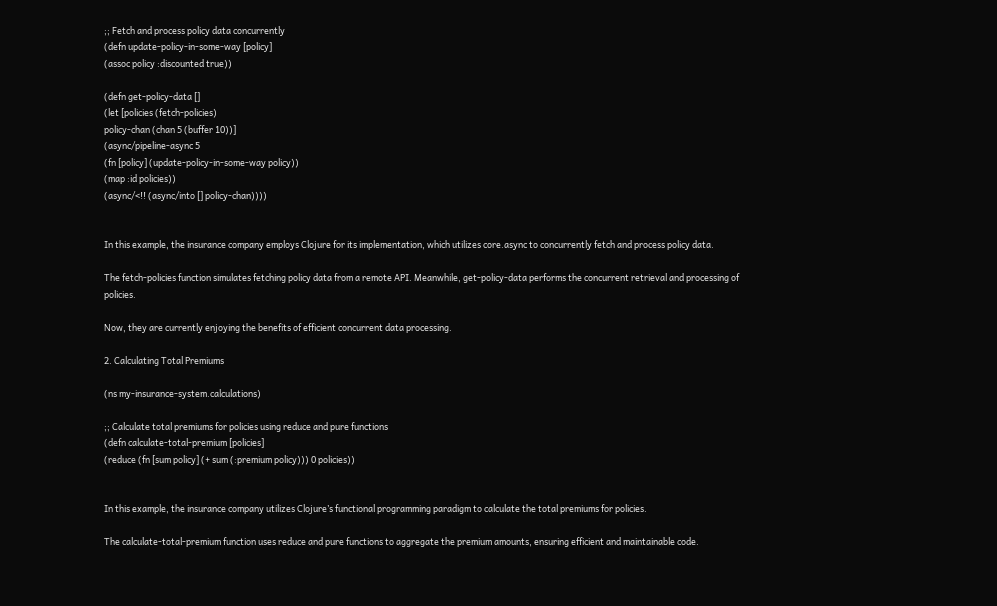;; Fetch and process policy data concurrently
(defn update-policy-in-some-way [policy]
(assoc policy :discounted true))

(defn get-policy-data []
(let [policies (fetch-policies)
policy-chan (chan 5 (buffer 10))]
(async/pipeline-async 5
(fn [policy] (update-policy-in-some-way policy))
(map :id policies))
(async/<!! (async/into [] policy-chan))))


In this example, the insurance company employs Clojure for its implementation, which utilizes core.async to concurrently fetch and process policy data.

The fetch-policies function simulates fetching policy data from a remote API. Meanwhile, get-policy-data performs the concurrent retrieval and processing of policies.

Now, they are currently enjoying the benefits of efficient concurrent data processing.

2. Calculating Total Premiums

(ns my-insurance-system.calculations)

;; Calculate total premiums for policies using reduce and pure functions
(defn calculate-total-premium [policies]
(reduce (fn [sum policy] (+ sum (:premium policy))) 0 policies))


In this example, the insurance company utilizes Clojure’s functional programming paradigm to calculate the total premiums for policies.

The calculate-total-premium function uses reduce and pure functions to aggregate the premium amounts, ensuring efficient and maintainable code.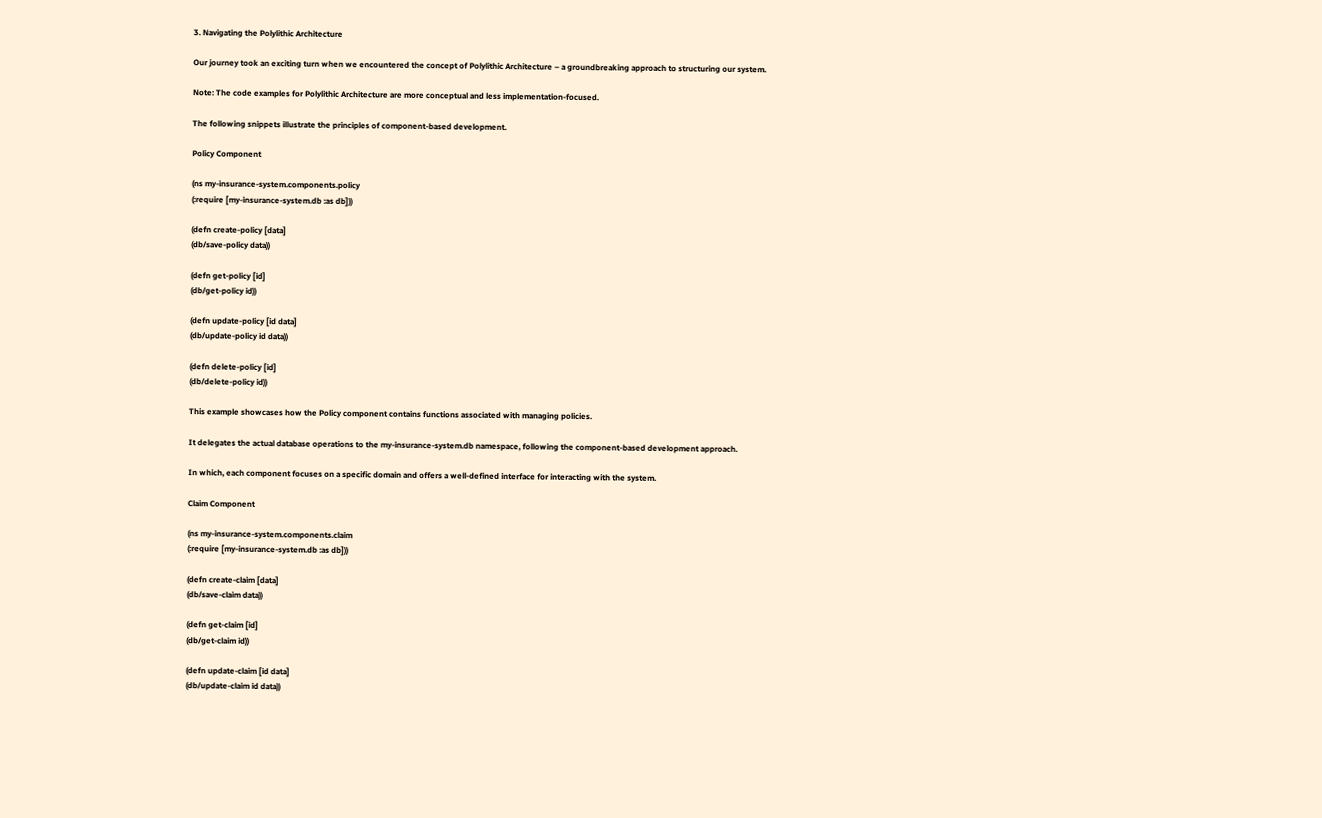3. Navigating the Polylithic Architecture

Our journey took an exciting turn when we encountered the concept of Polylithic Architecture – a groundbreaking approach to structuring our system.

Note: The code examples for Polylithic Architecture are more conceptual and less implementation-focused.

The following snippets illustrate the principles of component-based development.

Policy Component

(ns my-insurance-system.components.policy
(:require [my-insurance-system.db :as db]))

(defn create-policy [data]
(db/save-policy data))

(defn get-policy [id]
(db/get-policy id))

(defn update-policy [id data]
(db/update-policy id data))

(defn delete-policy [id]
(db/delete-policy id))

This example showcases how the Policy component contains functions associated with managing policies.

It delegates the actual database operations to the my-insurance-system.db namespace, following the component-based development approach.

In which, each component focuses on a specific domain and offers a well-defined interface for interacting with the system.

Claim Component

(ns my-insurance-system.components.claim
(:require [my-insurance-system.db :as db]))

(defn create-claim [data]
(db/save-claim data))

(defn get-claim [id]
(db/get-claim id))

(defn update-claim [id data]
(db/update-claim id data))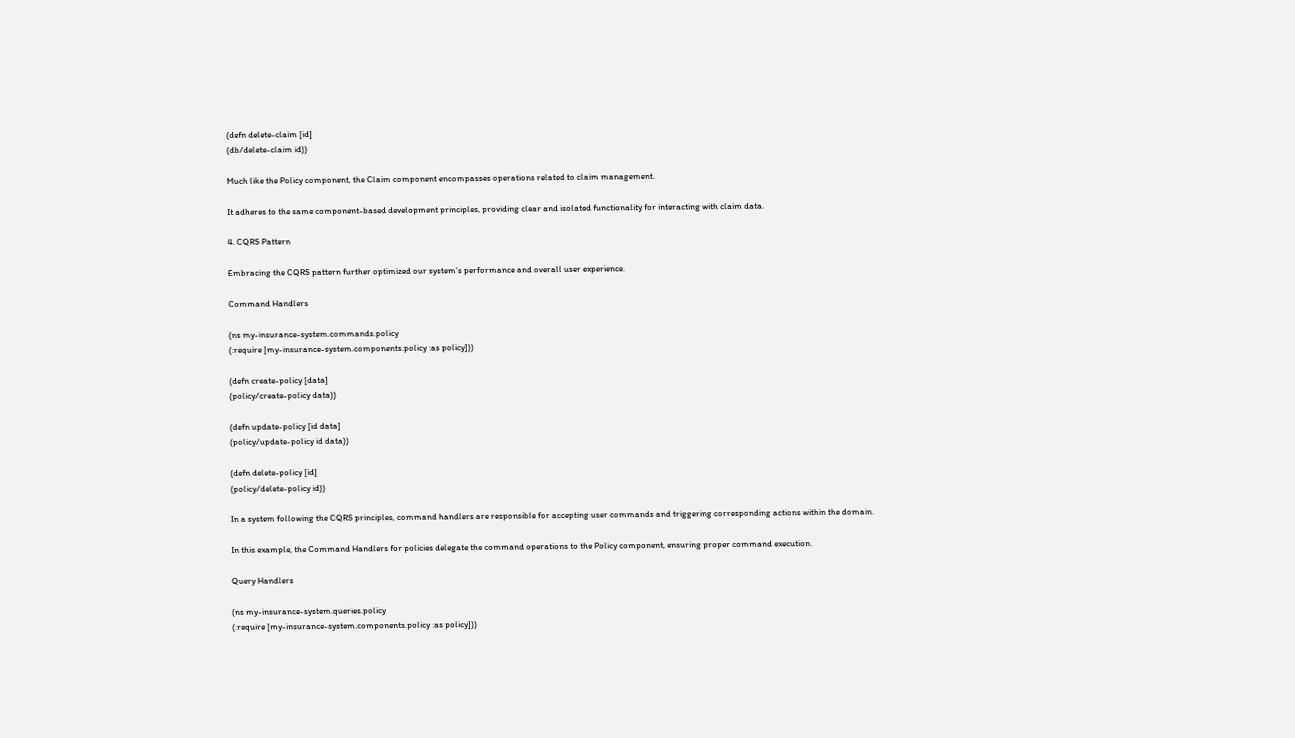(defn delete-claim [id]
(db/delete-claim id))

Much like the Policy component, the Claim component encompasses operations related to claim management.

It adheres to the same component-based development principles, providing clear and isolated functionality for interacting with claim data.

4. CQRS Pattern

Embracing the CQRS pattern further optimized our system’s performance and overall user experience.

Command Handlers

(ns my-insurance-system.commands.policy
(:require [my-insurance-system.components.policy :as policy]))

(defn create-policy [data]
(policy/create-policy data))

(defn update-policy [id data]
(policy/update-policy id data))

(defn delete-policy [id]
(policy/delete-policy id))

In a system following the CQRS principles, command handlers are responsible for accepting user commands and triggering corresponding actions within the domain.

In this example, the Command Handlers for policies delegate the command operations to the Policy component, ensuring proper command execution.

Query Handlers

(ns my-insurance-system.queries.policy
(:require [my-insurance-system.components.policy :as policy]))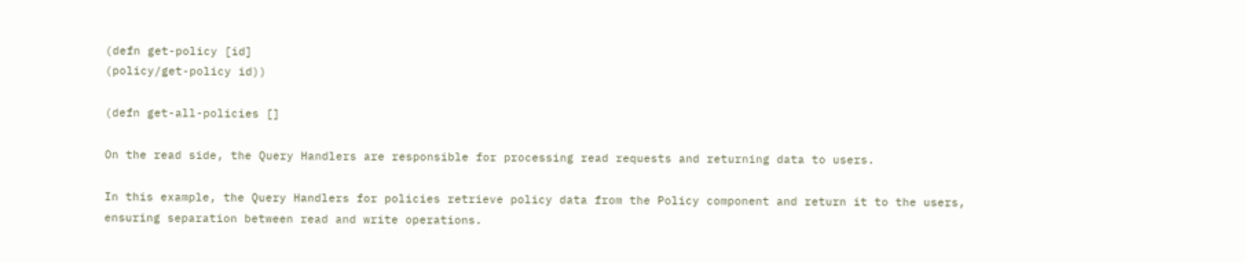(defn get-policy [id]
(policy/get-policy id))

(defn get-all-policies []

On the read side, the Query Handlers are responsible for processing read requests and returning data to users.

In this example, the Query Handlers for policies retrieve policy data from the Policy component and return it to the users, ensuring separation between read and write operations.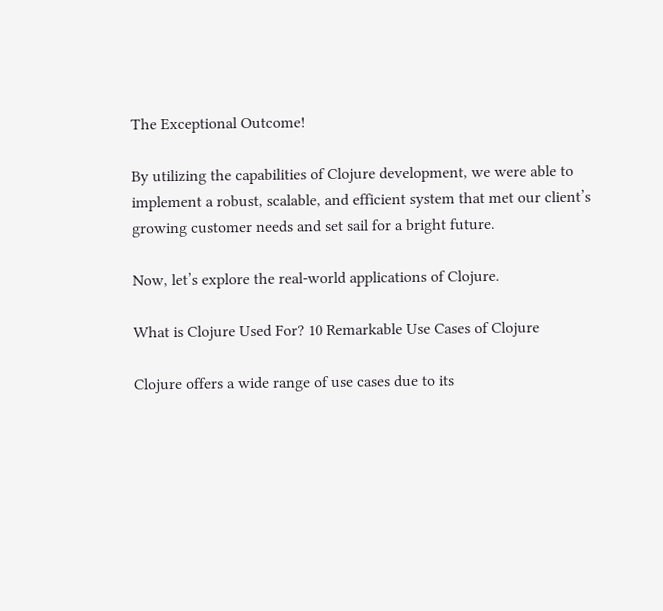The Exceptional Outcome!

By utilizing the capabilities of Clojure development, we were able to implement a robust, scalable, and efficient system that met our client’s growing customer needs and set sail for a bright future.

Now, let’s explore the real-world applications of Clojure.

What is Clojure Used For? 10 Remarkable Use Cases of Clojure

Clojure offers a wide range of use cases due to its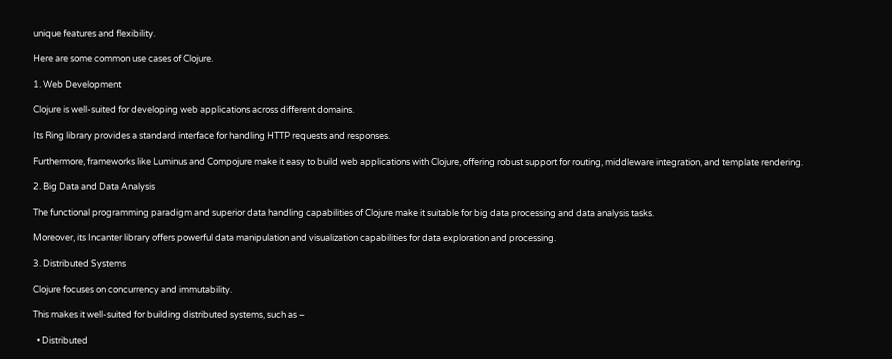unique features and flexibility.

Here are some common use cases of Clojure.

1. Web Development

Clojure is well-suited for developing web applications across different domains.

Its Ring library provides a standard interface for handling HTTP requests and responses.

Furthermore, frameworks like Luminus and Compojure make it easy to build web applications with Clojure, offering robust support for routing, middleware integration, and template rendering.

2. Big Data and Data Analysis

The functional programming paradigm and superior data handling capabilities of Clojure make it suitable for big data processing and data analysis tasks.

Moreover, its Incanter library offers powerful data manipulation and visualization capabilities for data exploration and processing.

3. Distributed Systems

Clojure focuses on concurrency and immutability.

This makes it well-suited for building distributed systems, such as –

  • Distributed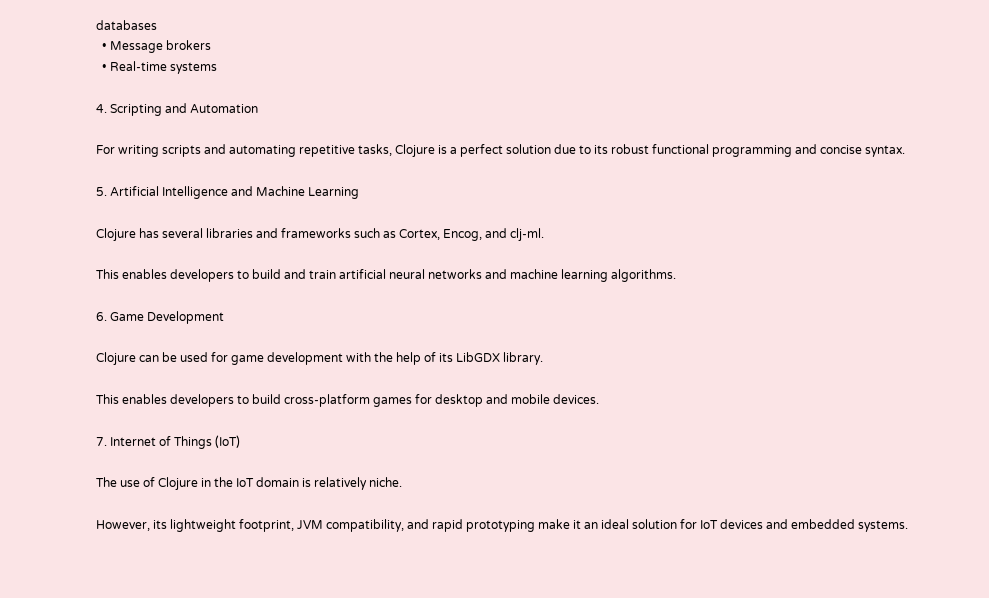databases
  • Message brokers
  • Real-time systems

4. Scripting and Automation

For writing scripts and automating repetitive tasks, Clojure is a perfect solution due to its robust functional programming and concise syntax.

5. Artificial Intelligence and Machine Learning

Clojure has several libraries and frameworks such as Cortex, Encog, and clj-ml.

This enables developers to build and train artificial neural networks and machine learning algorithms.

6. Game Development

Clojure can be used for game development with the help of its LibGDX library.

This enables developers to build cross-platform games for desktop and mobile devices.

7. Internet of Things (IoT)

The use of Clojure in the IoT domain is relatively niche.

However, its lightweight footprint, JVM compatibility, and rapid prototyping make it an ideal solution for IoT devices and embedded systems.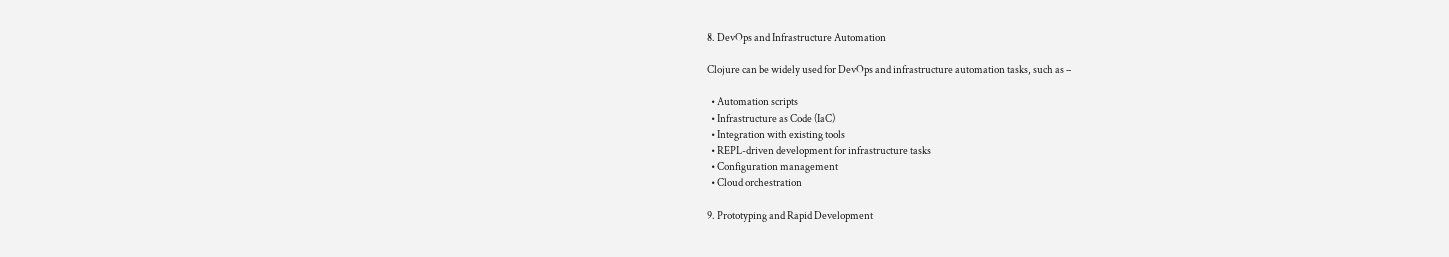8. DevOps and Infrastructure Automation

Clojure can be widely used for DevOps and infrastructure automation tasks, such as –

  • Automation scripts
  • Infrastructure as Code (IaC)
  • Integration with existing tools
  • REPL-driven development for infrastructure tasks
  • Configuration management
  • Cloud orchestration

9. Prototyping and Rapid Development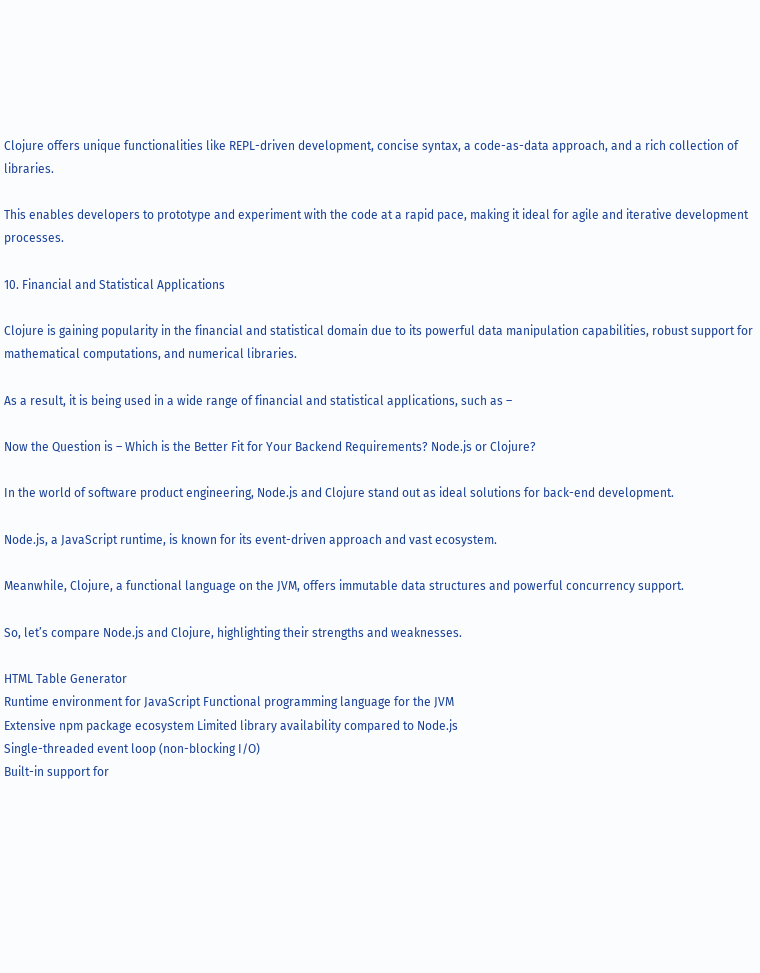Clojure offers unique functionalities like REPL-driven development, concise syntax, a code-as-data approach, and a rich collection of libraries.

This enables developers to prototype and experiment with the code at a rapid pace, making it ideal for agile and iterative development processes.

10. Financial and Statistical Applications

Clojure is gaining popularity in the financial and statistical domain due to its powerful data manipulation capabilities, robust support for mathematical computations, and numerical libraries.

As a result, it is being used in a wide range of financial and statistical applications, such as –

Now the Question is – Which is the Better Fit for Your Backend Requirements? Node.js or Clojure?

In the world of software product engineering, Node.js and Clojure stand out as ideal solutions for back-end development.

Node.js, a JavaScript runtime, is known for its event-driven approach and vast ecosystem.

Meanwhile, Clojure, a functional language on the JVM, offers immutable data structures and powerful concurrency support.

So, let’s compare Node.js and Clojure, highlighting their strengths and weaknesses.

HTML Table Generator
Runtime environment for JavaScript Functional programming language for the JVM
Extensive npm package ecosystem Limited library availability compared to Node.js
Single-threaded event loop (non-blocking I/O)
Built-in support for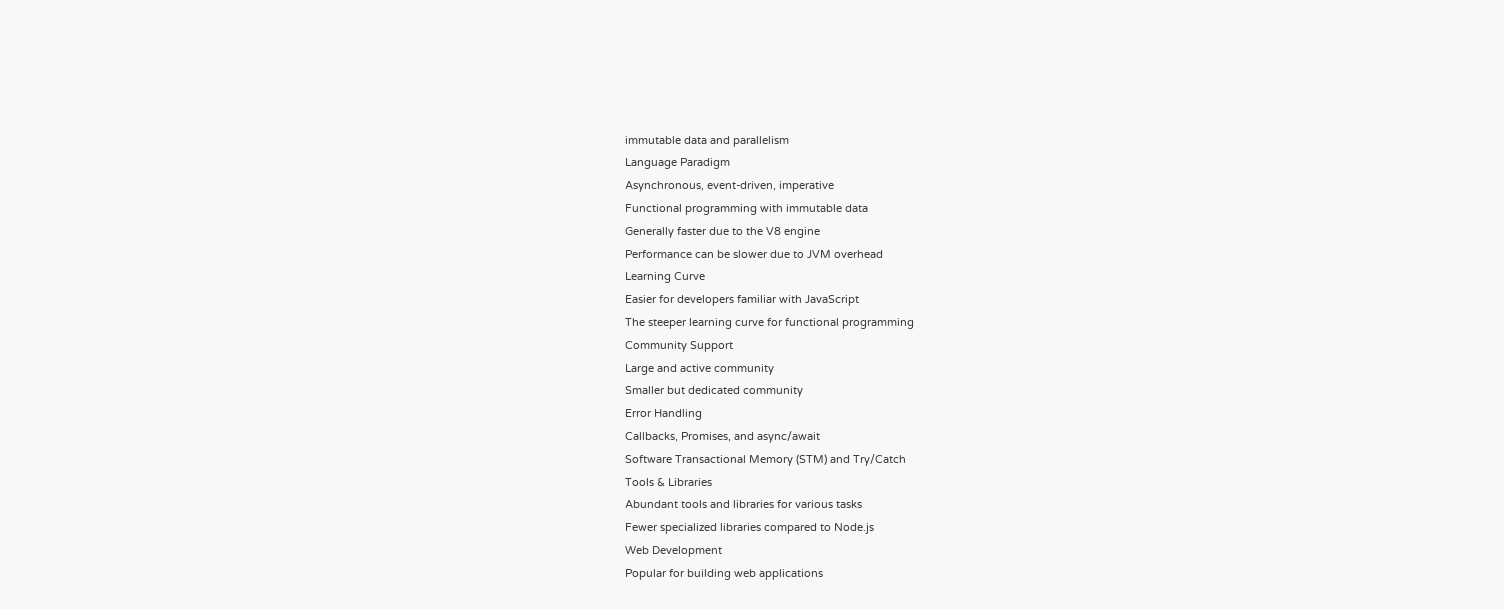immutable data and parallelism
Language Paradigm
Asynchronous, event-driven, imperative
Functional programming with immutable data
Generally faster due to the V8 engine
Performance can be slower due to JVM overhead
Learning Curve
Easier for developers familiar with JavaScript
The steeper learning curve for functional programming
Community Support
Large and active community
Smaller but dedicated community
Error Handling
Callbacks, Promises, and async/await
Software Transactional Memory (STM) and Try/Catch
Tools & Libraries
Abundant tools and libraries for various tasks
Fewer specialized libraries compared to Node.js
Web Development
Popular for building web applications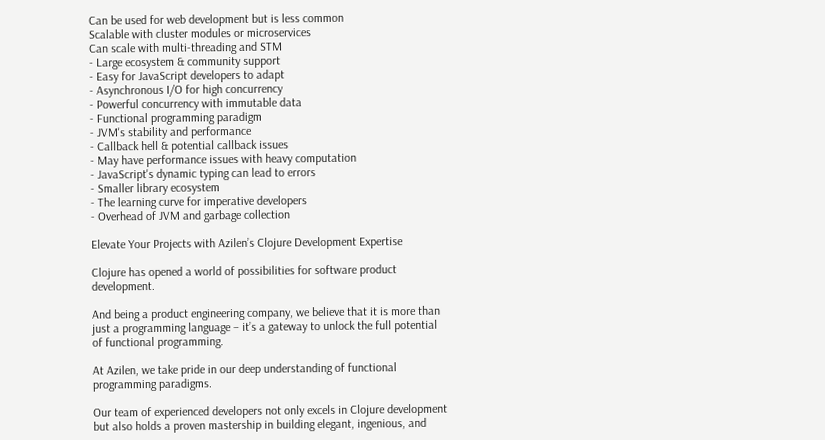Can be used for web development but is less common
Scalable with cluster modules or microservices
Can scale with multi-threading and STM
- Large ecosystem & community support
- Easy for JavaScript developers to adapt
- Asynchronous I/O for high concurrency
- Powerful concurrency with immutable data
- Functional programming paradigm
- JVM's stability and performance
- Callback hell & potential callback issues
- May have performance issues with heavy computation
- JavaScript's dynamic typing can lead to errors
- Smaller library ecosystem
- The learning curve for imperative developers
- Overhead of JVM and garbage collection

Elevate Your Projects with Azilen’s Clojure Development Expertise

Clojure has opened a world of possibilities for software product development.

And being a product engineering company, we believe that it is more than just a programming language – it’s a gateway to unlock the full potential of functional programming.

At Azilen, we take pride in our deep understanding of functional programming paradigms.

Our team of experienced developers not only excels in Clojure development but also holds a proven mastership in building elegant, ingenious, and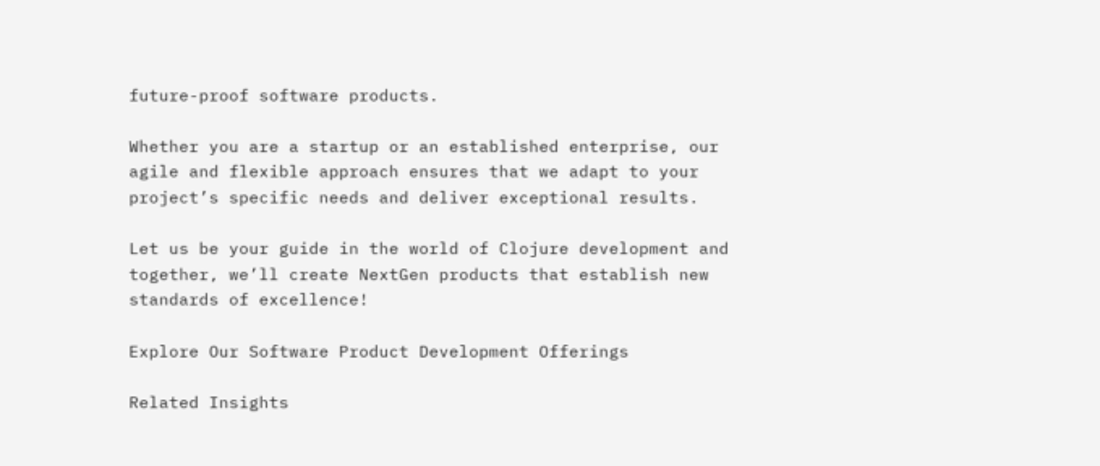future-proof software products.

Whether you are a startup or an established enterprise, our agile and flexible approach ensures that we adapt to your project’s specific needs and deliver exceptional results.

Let us be your guide in the world of Clojure development and together, we’ll create NextGen products that establish new standards of excellence!

Explore Our Software Product Development Offerings

Related Insights